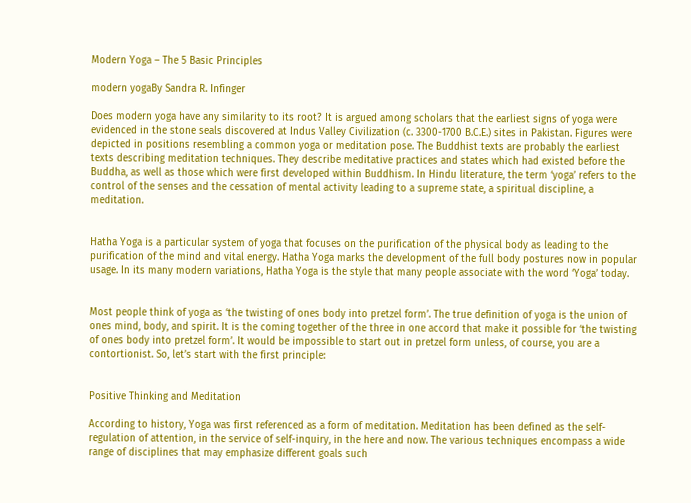Modern Yoga – The 5 Basic Principles

modern yogaBy Sandra R. Infinger

Does modern yoga have any similarity to its root? It is argued among scholars that the earliest signs of yoga were evidenced in the stone seals discovered at Indus Valley Civilization (c. 3300-1700 B.C.E.) sites in Pakistan. Figures were depicted in positions resembling a common yoga or meditation pose. The Buddhist texts are probably the earliest texts describing meditation techniques. They describe meditative practices and states which had existed before the Buddha, as well as those which were first developed within Buddhism. In Hindu literature, the term ‘yoga’ refers to the control of the senses and the cessation of mental activity leading to a supreme state, a spiritual discipline, a meditation.


Hatha Yoga is a particular system of yoga that focuses on the purification of the physical body as leading to the purification of the mind and vital energy. Hatha Yoga marks the development of the full body postures now in popular usage. In its many modern variations, Hatha Yoga is the style that many people associate with the word ‘Yoga’ today.


Most people think of yoga as ‘the twisting of ones body into pretzel form’. The true definition of yoga is the union of ones mind, body, and spirit. It is the coming together of the three in one accord that make it possible for ‘the twisting of ones body into pretzel form’. It would be impossible to start out in pretzel form unless, of course, you are a contortionist. So, let’s start with the first principle:


Positive Thinking and Meditation

According to history, Yoga was first referenced as a form of meditation. Meditation has been defined as the self-regulation of attention, in the service of self-inquiry, in the here and now. The various techniques encompass a wide range of disciplines that may emphasize different goals such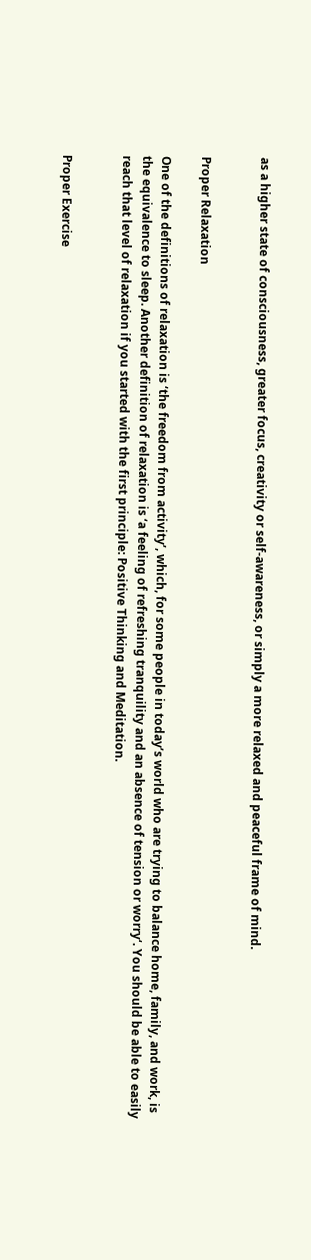as a higher state of consciousness, greater focus, creativity or self-awareness, or simply a more relaxed and peaceful frame of mind.


Proper Relaxation

One of the definitions of relaxation is ‘the freedom from activity’, which, for some people in today’s world who are trying to balance home, family, and work, is the equivalence to sleep. Another definition of relaxation is ‘a feeling of refreshing tranquility and an absence of tension or worry‘. You should be able to easily reach that level of relaxation if you started with the first principle: Positive Thinking and Meditation.


Proper Exercise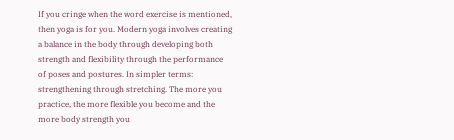If you cringe when the word exercise is mentioned, then yoga is for you. Modern yoga involves creating a balance in the body through developing both strength and flexibility through the performance of poses and postures. In simpler terms: strengthening through stretching. The more you practice, the more flexible you become and the more body strength you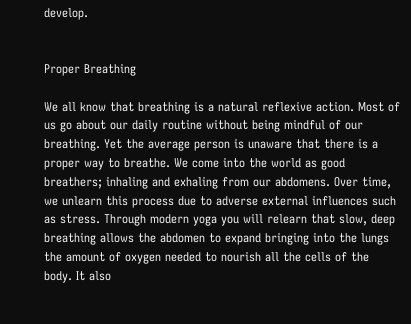develop.


Proper Breathing

We all know that breathing is a natural reflexive action. Most of us go about our daily routine without being mindful of our breathing. Yet the average person is unaware that there is a proper way to breathe. We come into the world as good breathers; inhaling and exhaling from our abdomens. Over time, we unlearn this process due to adverse external influences such as stress. Through modern yoga you will relearn that slow, deep breathing allows the abdomen to expand bringing into the lungs the amount of oxygen needed to nourish all the cells of the body. It also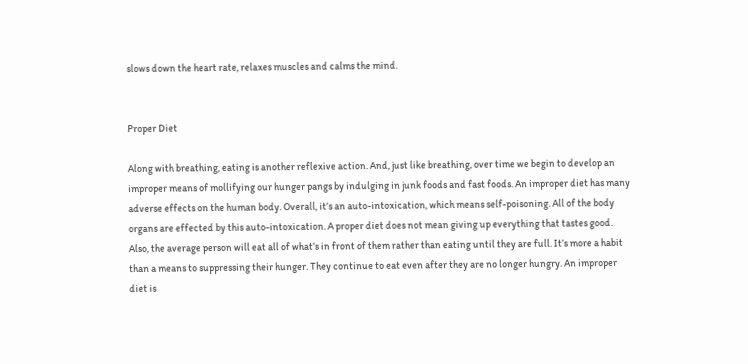slows down the heart rate, relaxes muscles and calms the mind.


Proper Diet

Along with breathing, eating is another reflexive action. And, just like breathing, over time we begin to develop an improper means of mollifying our hunger pangs by indulging in junk foods and fast foods. An improper diet has many adverse effects on the human body. Overall, it’s an auto-intoxication, which means self-poisoning. All of the body organs are effected by this auto-intoxication. A proper diet does not mean giving up everything that tastes good. Also, the average person will eat all of what’s in front of them rather than eating until they are full. It’s more a habit than a means to suppressing their hunger. They continue to eat even after they are no longer hungry. An improper diet is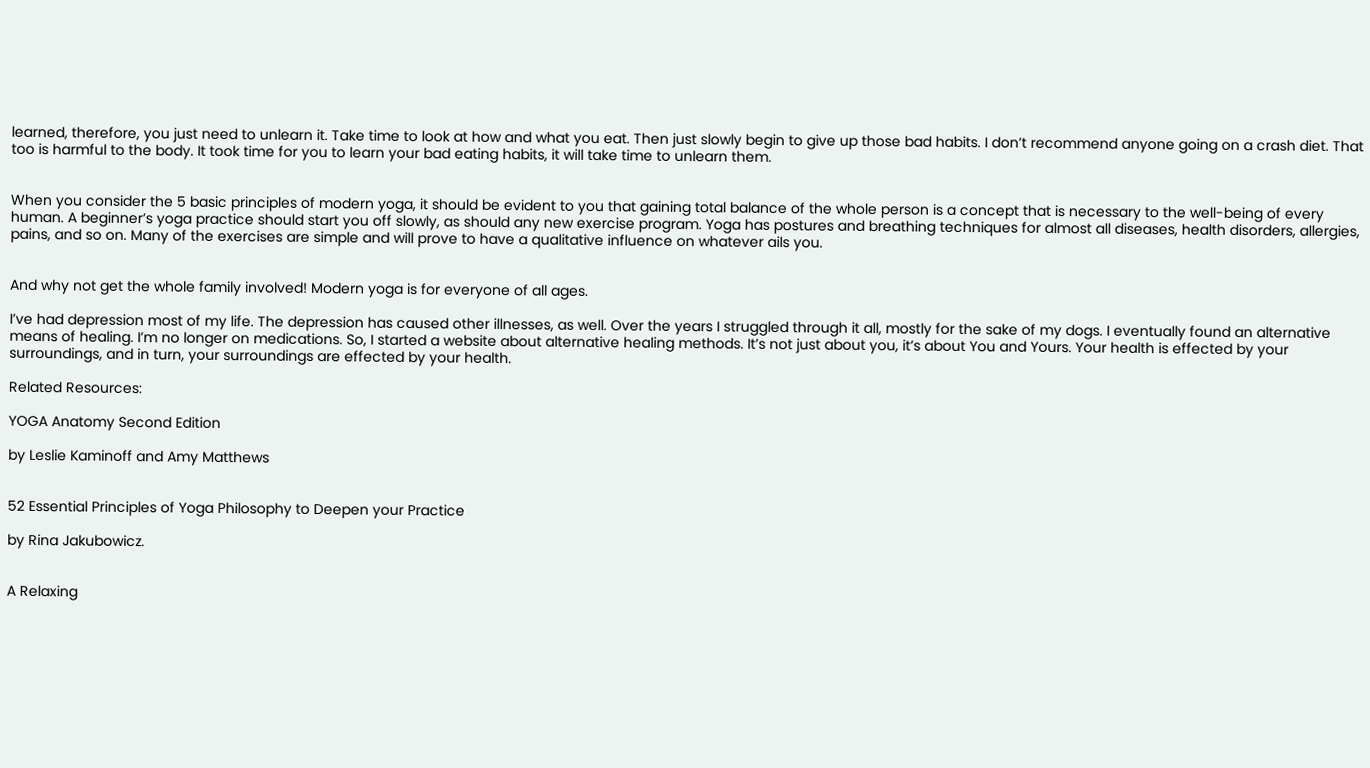learned, therefore, you just need to unlearn it. Take time to look at how and what you eat. Then just slowly begin to give up those bad habits. I don’t recommend anyone going on a crash diet. That too is harmful to the body. It took time for you to learn your bad eating habits, it will take time to unlearn them.


When you consider the 5 basic principles of modern yoga, it should be evident to you that gaining total balance of the whole person is a concept that is necessary to the well-being of every human. A beginner’s yoga practice should start you off slowly, as should any new exercise program. Yoga has postures and breathing techniques for almost all diseases, health disorders, allergies, pains, and so on. Many of the exercises are simple and will prove to have a qualitative influence on whatever ails you.


And why not get the whole family involved! Modern yoga is for everyone of all ages.

I’ve had depression most of my life. The depression has caused other illnesses, as well. Over the years I struggled through it all, mostly for the sake of my dogs. I eventually found an alternative means of healing. I’m no longer on medications. So, I started a website about alternative healing methods. It’s not just about you, it’s about You and Yours. Your health is effected by your surroundings, and in turn, your surroundings are effected by your health.

Related Resources:

YOGA Anatomy Second Edition

by Leslie Kaminoff and Amy Matthews


52 Essential Principles of Yoga Philosophy to Deepen your Practice

by Rina Jakubowicz.


A Relaxing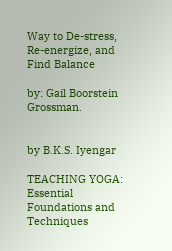Way to De-stress, Re-energize, and Find Balance

by: Gail Boorstein Grossman.


by B.K.S. Iyengar

TEACHING YOGA: Essential Foundations and Techniques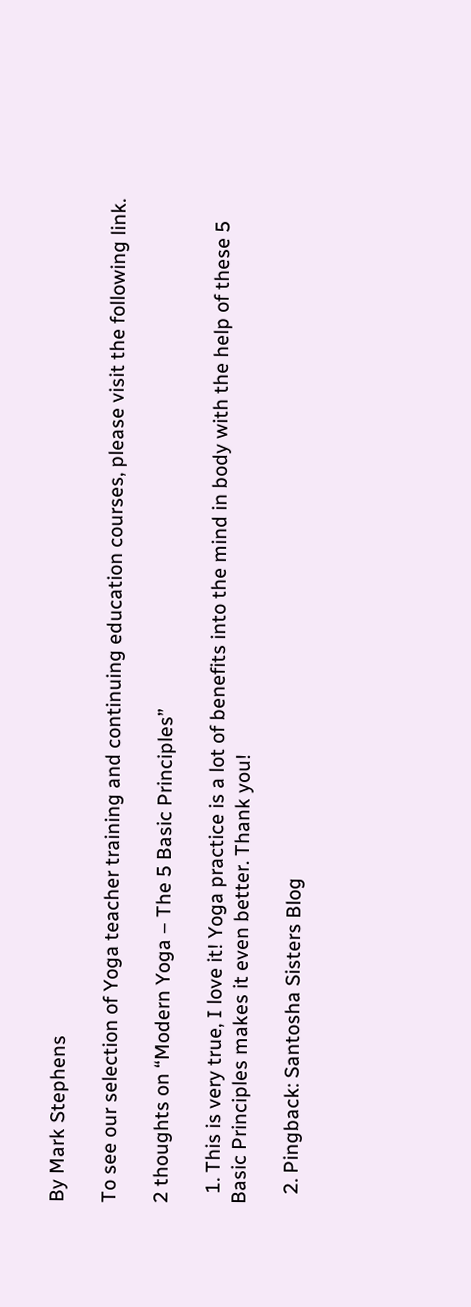By Mark Stephens

To see our selection of Yoga teacher training and continuing education courses, please visit the following link.

2 thoughts on “Modern Yoga – The 5 Basic Principles”

  1. This is very true, I love it! Yoga practice is a lot of benefits into the mind in body with the help of these 5 Basic Principles makes it even better. Thank you!

  2. Pingback: Santosha Sisters Blog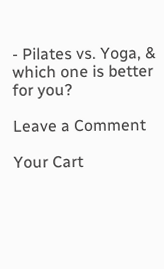- Pilates vs. Yoga, & which one is better for you?

Leave a Comment

Your Cart